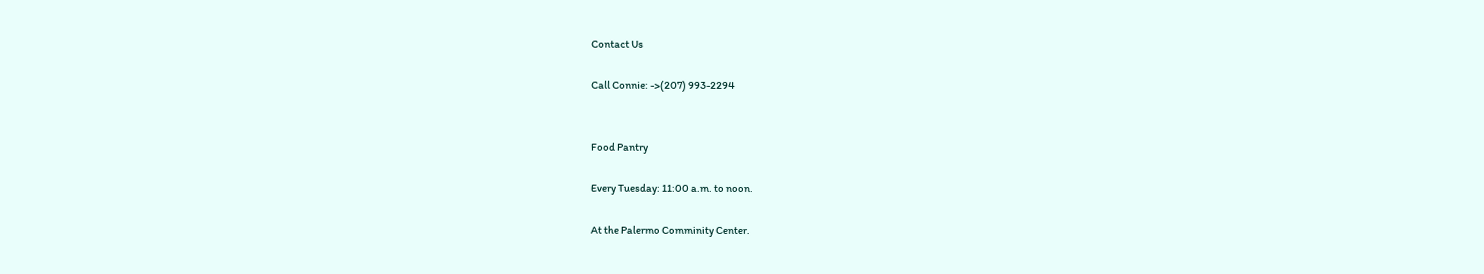Contact Us

Call Connie: ->(207) 993-2294


Food Pantry

Every Tuesday: 11:00 a.m. to noon.

At the Palermo Comminity Center.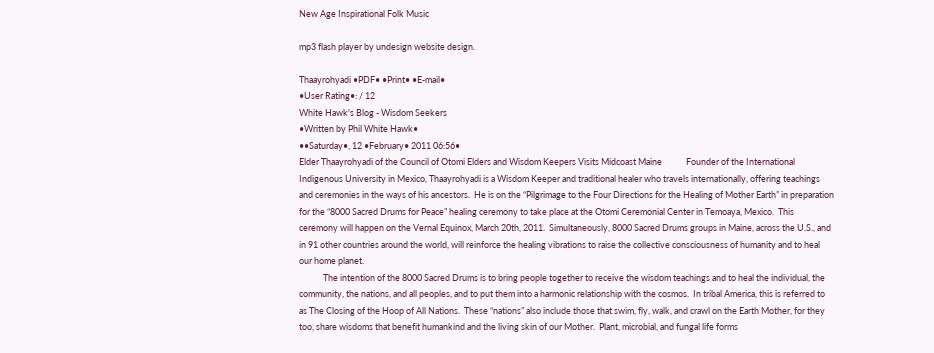New Age Inspirational Folk Music

mp3 flash player by undesign website design.

Thaayrohyadi •PDF• •Print• •E-mail•
•User Rating•: / 12
White Hawk's Blog - Wisdom Seekers
•Written by Phil White Hawk•
••Saturday•, 12 •February• 2011 06:56•
Elder Thaayrohyadi of the Council of Otomi Elders and Wisdom Keepers Visits Midcoast Maine            Founder of the International Indigenous University in Mexico, Thaayrohyadi is a Wisdom Keeper and traditional healer who travels internationally, offering teachings and ceremonies in the ways of his ancestors.  He is on the “Pilgrimage to the Four Directions for the Healing of Mother Earth” in preparation for the “8000 Sacred Drums for Peace” healing ceremony to take place at the Otomi Ceremonial Center in Temoaya, Mexico.  This ceremony will happen on the Vernal Equinox, March 20th, 2011.  Simultaneously, 8000 Sacred Drums groups in Maine, across the U.S., and in 91 other countries around the world, will reinforce the healing vibrations to raise the collective consciousness of humanity and to heal our home planet.
            The intention of the 8000 Sacred Drums is to bring people together to receive the wisdom teachings and to heal the individual, the community, the nations, and all peoples, and to put them into a harmonic relationship with the cosmos.  In tribal America, this is referred to as The Closing of the Hoop of All Nations.  These “nations” also include those that swim, fly, walk, and crawl on the Earth Mother, for they too, share wisdoms that benefit humankind and the living skin of our Mother.  Plant, microbial, and fungal life forms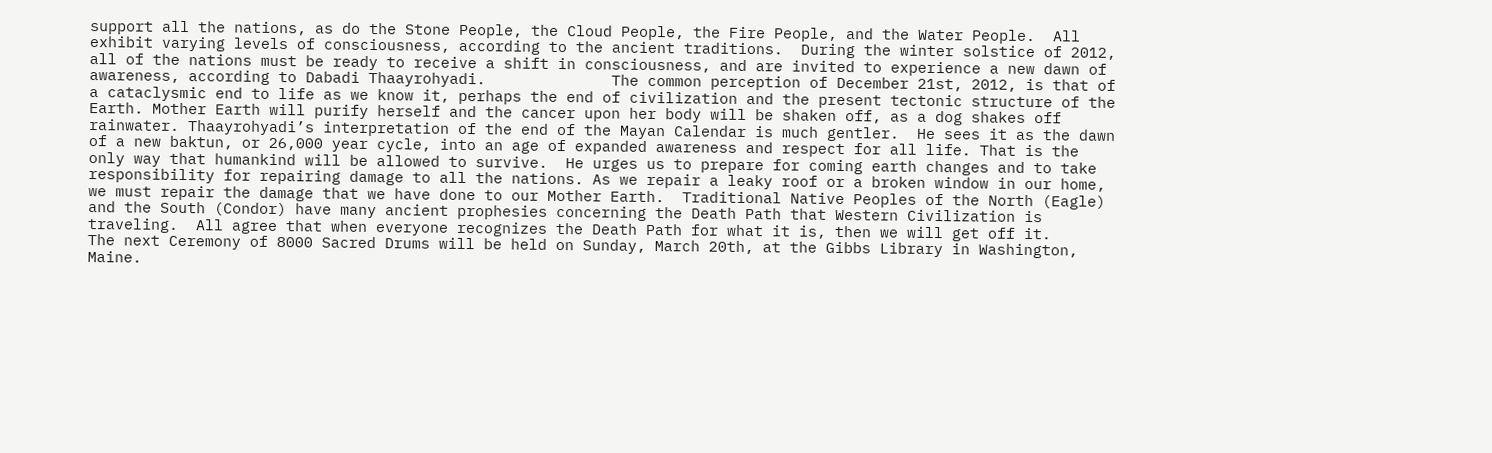support all the nations, as do the Stone People, the Cloud People, the Fire People, and the Water People.  All exhibit varying levels of consciousness, according to the ancient traditions.  During the winter solstice of 2012, all of the nations must be ready to receive a shift in consciousness, and are invited to experience a new dawn of awareness, according to Dabadi Thaayrohyadi.              The common perception of December 21st, 2012, is that of a cataclysmic end to life as we know it, perhaps the end of civilization and the present tectonic structure of the Earth. Mother Earth will purify herself and the cancer upon her body will be shaken off, as a dog shakes off rainwater. Thaayrohyadi’s interpretation of the end of the Mayan Calendar is much gentler.  He sees it as the dawn of a new baktun, or 26,000 year cycle, into an age of expanded awareness and respect for all life. That is the only way that humankind will be allowed to survive.  He urges us to prepare for coming earth changes and to take responsibility for repairing damage to all the nations. As we repair a leaky roof or a broken window in our home, we must repair the damage that we have done to our Mother Earth.  Traditional Native Peoples of the North (Eagle) and the South (Condor) have many ancient prophesies concerning the Death Path that Western Civilization is traveling.  All agree that when everyone recognizes the Death Path for what it is, then we will get off it.             The next Ceremony of 8000 Sacred Drums will be held on Sunday, March 20th, at the Gibbs Library in Washington, Maine.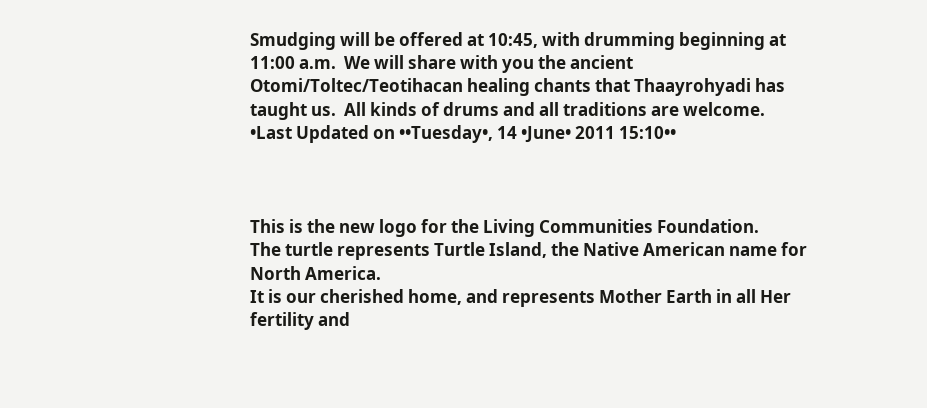Smudging will be offered at 10:45, with drumming beginning at 11:00 a.m.  We will share with you the ancient Otomi/Toltec/Teotihacan healing chants that Thaayrohyadi has taught us.  All kinds of drums and all traditions are welcome.
•Last Updated on ••Tuesday•, 14 •June• 2011 15:10••



This is the new logo for the Living Communities Foundation.
The turtle represents Turtle Island, the Native American name for North America.
It is our cherished home, and represents Mother Earth in all Her
fertility and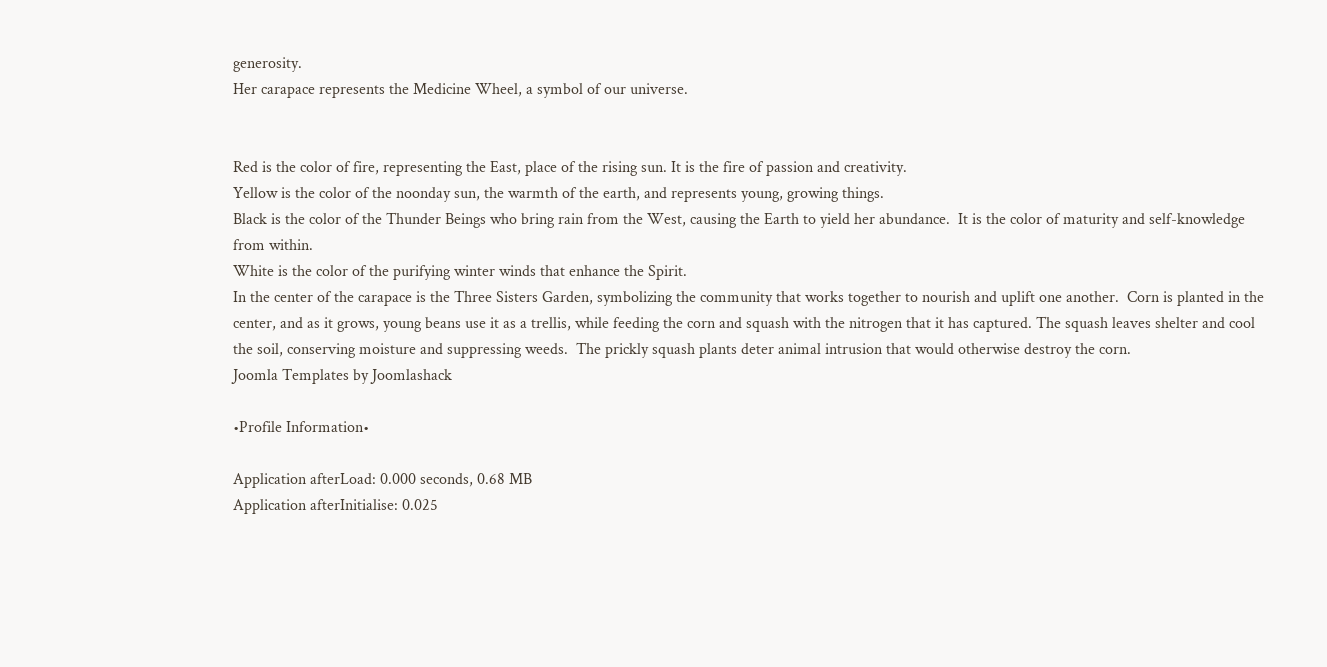generosity.
Her carapace represents the Medicine Wheel, a symbol of our universe.


Red is the color of fire, representing the East, place of the rising sun. It is the fire of passion and creativity.
Yellow is the color of the noonday sun, the warmth of the earth, and represents young, growing things.
Black is the color of the Thunder Beings who bring rain from the West, causing the Earth to yield her abundance.  It is the color of maturity and self-knowledge from within.
White is the color of the purifying winter winds that enhance the Spirit.
In the center of the carapace is the Three Sisters Garden, symbolizing the community that works together to nourish and uplift one another.  Corn is planted in the center, and as it grows, young beans use it as a trellis, while feeding the corn and squash with the nitrogen that it has captured. The squash leaves shelter and cool the soil, conserving moisture and suppressing weeds.  The prickly squash plants deter animal intrusion that would otherwise destroy the corn.
Joomla Templates by Joomlashack

•Profile Information•

Application afterLoad: 0.000 seconds, 0.68 MB
Application afterInitialise: 0.025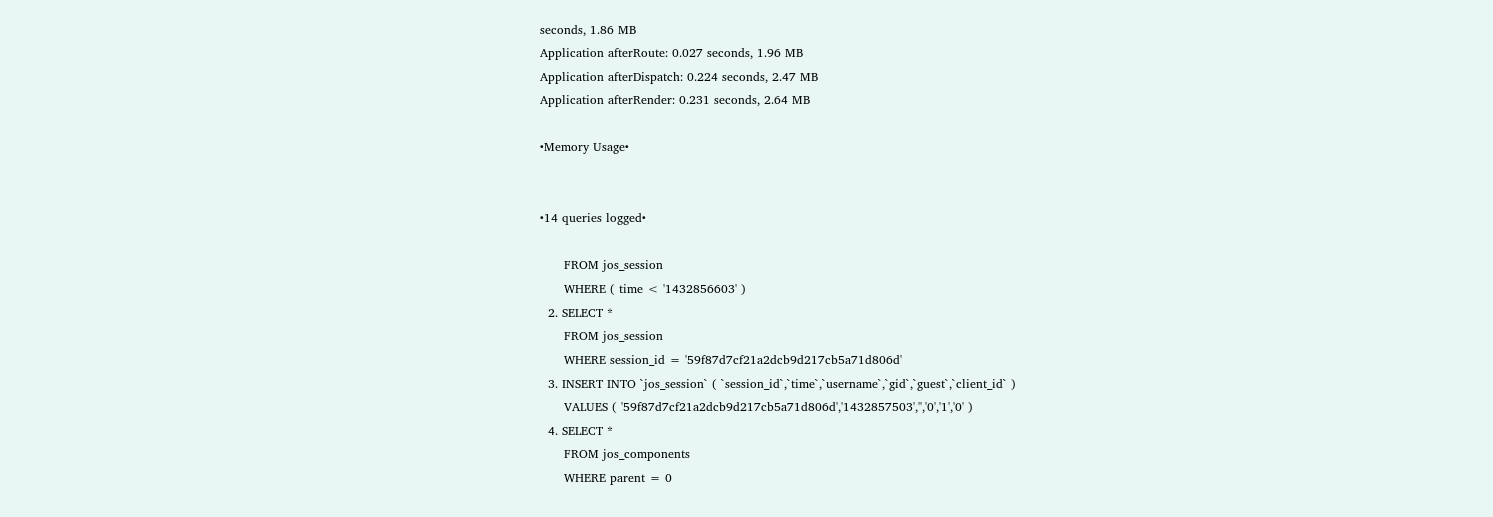seconds, 1.86 MB
Application afterRoute: 0.027 seconds, 1.96 MB
Application afterDispatch: 0.224 seconds, 2.47 MB
Application afterRender: 0.231 seconds, 2.64 MB

•Memory Usage•


•14 queries logged•

      FROM jos_session
      WHERE ( time < '1432856603' )
  2. SELECT *
      FROM jos_session
      WHERE session_id = '59f87d7cf21a2dcb9d217cb5a71d806d'
  3. INSERT INTO `jos_session` ( `session_id`,`time`,`username`,`gid`,`guest`,`client_id` )
      VALUES ( '59f87d7cf21a2dcb9d217cb5a71d806d','1432857503','','0','1','0' )
  4. SELECT *
      FROM jos_components
      WHERE parent = 0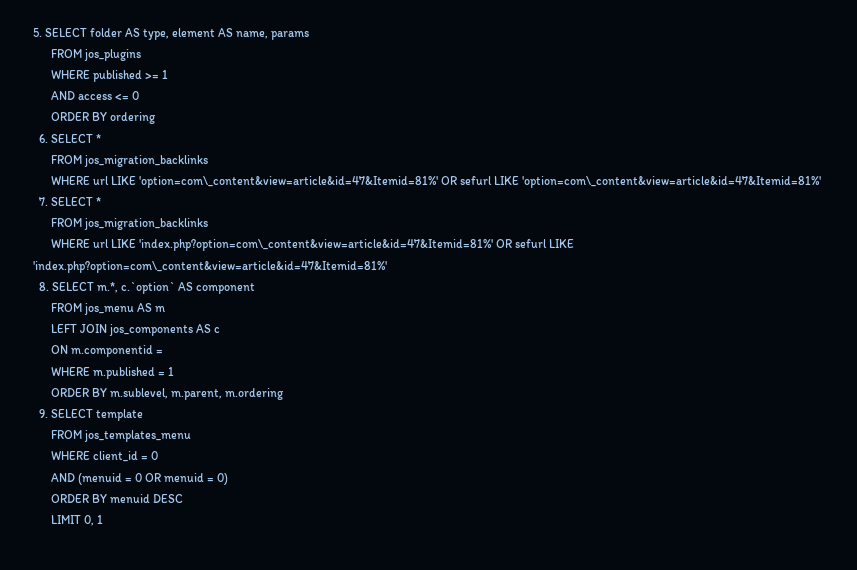5. SELECT folder AS type, element AS name, params
      FROM jos_plugins
      WHERE published >= 1
      AND access <= 0
      ORDER BY ordering
  6. SELECT *
      FROM jos_migration_backlinks
      WHERE url LIKE 'option=com\_content&view=article&id=47&Itemid=81%' OR sefurl LIKE 'option=com\_content&view=article&id=47&Itemid=81%'
  7. SELECT *
      FROM jos_migration_backlinks
      WHERE url LIKE 'index.php?option=com\_content&view=article&id=47&Itemid=81%' OR sefurl LIKE 'index.php?option=com\_content&view=article&id=47&Itemid=81%'
  8. SELECT m.*, c.`option` AS component
      FROM jos_menu AS m
      LEFT JOIN jos_components AS c
      ON m.componentid =
      WHERE m.published = 1
      ORDER BY m.sublevel, m.parent, m.ordering
  9. SELECT template
      FROM jos_templates_menu
      WHERE client_id = 0
      AND (menuid = 0 OR menuid = 0)
      ORDER BY menuid DESC
      LIMIT 0, 1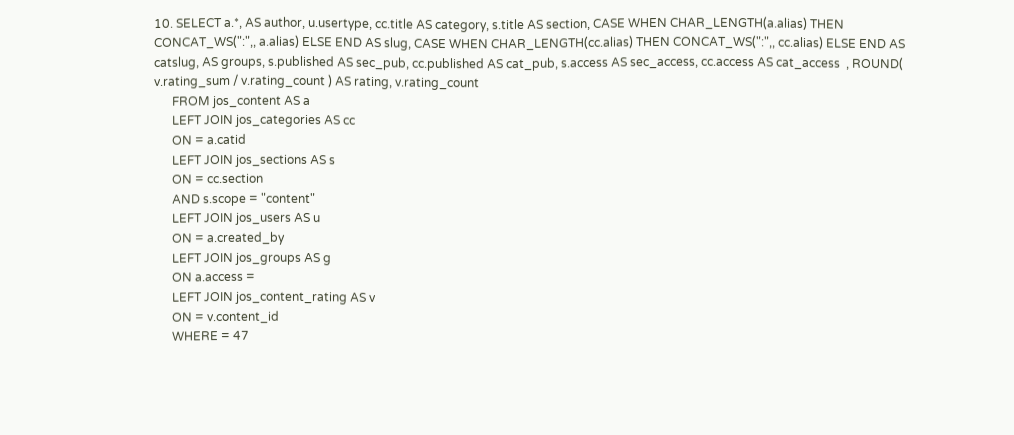10. SELECT a.*, AS author, u.usertype, cc.title AS category, s.title AS section, CASE WHEN CHAR_LENGTH(a.alias) THEN CONCAT_WS(":",, a.alias) ELSE END AS slug, CASE WHEN CHAR_LENGTH(cc.alias) THEN CONCAT_WS(":",, cc.alias) ELSE END AS catslug, AS groups, s.published AS sec_pub, cc.published AS cat_pub, s.access AS sec_access, cc.access AS cat_access  , ROUND( v.rating_sum / v.rating_count ) AS rating, v.rating_count
      FROM jos_content AS a
      LEFT JOIN jos_categories AS cc
      ON = a.catid
      LEFT JOIN jos_sections AS s
      ON = cc.section
      AND s.scope = "content"
      LEFT JOIN jos_users AS u
      ON = a.created_by
      LEFT JOIN jos_groups AS g
      ON a.access =
      LEFT JOIN jos_content_rating AS v
      ON = v.content_id
      WHERE = 47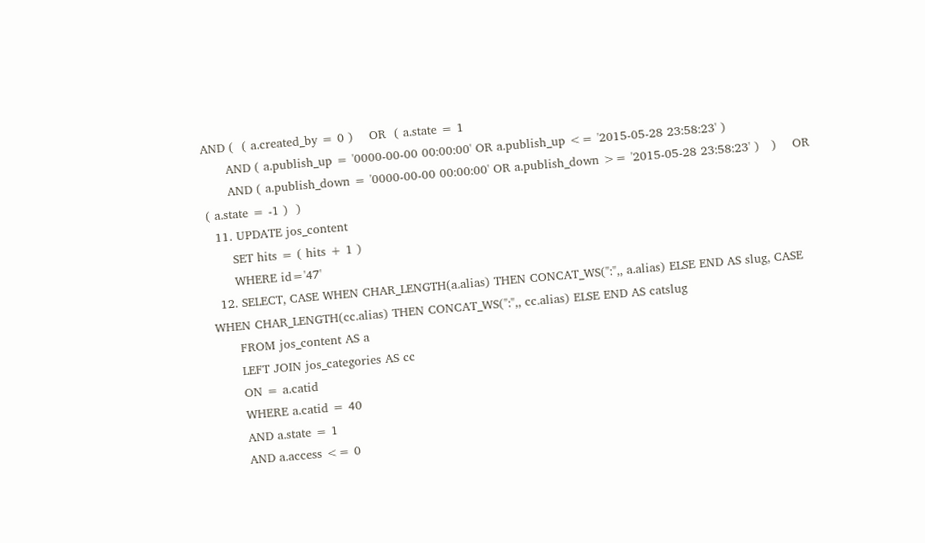AND (  ( a.created_by = 0 )    OR  ( a.state = 1
      AND ( a.publish_up = '0000-00-00 00:00:00' OR a.publish_up <= '2015-05-28 23:58:23' )
      AND ( a.publish_down = '0000-00-00 00:00:00' OR a.publish_down >= '2015-05-28 23:58:23' )   )    OR  ( a.state = -1 )  )
  11. UPDATE jos_content
      SET hits = ( hits + 1 )
      WHERE id='47'
  12. SELECT, CASE WHEN CHAR_LENGTH(a.alias) THEN CONCAT_WS(":",, a.alias) ELSE END AS slug, CASE WHEN CHAR_LENGTH(cc.alias) THEN CONCAT_WS(":",, cc.alias) ELSE END AS catslug
      FROM jos_content AS a
      LEFT JOIN jos_categories AS cc
      ON = a.catid
      WHERE a.catid = 40
      AND a.state = 1
      AND a.access <= 0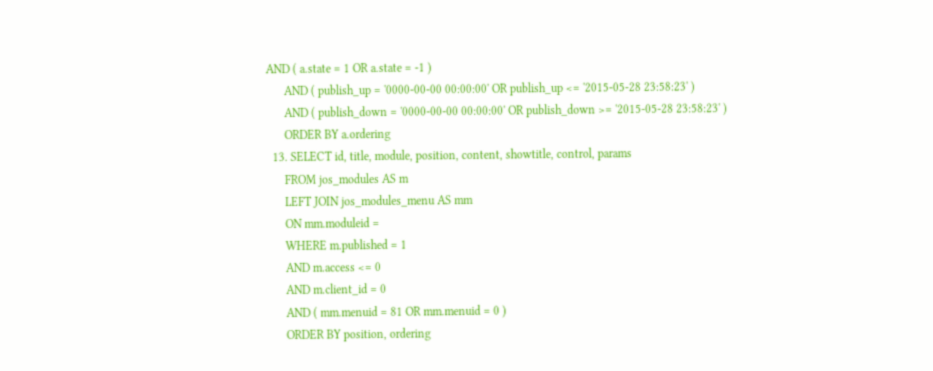AND ( a.state = 1 OR a.state = -1 )
      AND ( publish_up = '0000-00-00 00:00:00' OR publish_up <= '2015-05-28 23:58:23' )
      AND ( publish_down = '0000-00-00 00:00:00' OR publish_down >= '2015-05-28 23:58:23' )
      ORDER BY a.ordering
  13. SELECT id, title, module, position, content, showtitle, control, params
      FROM jos_modules AS m
      LEFT JOIN jos_modules_menu AS mm
      ON mm.moduleid =
      WHERE m.published = 1
      AND m.access <= 0
      AND m.client_id = 0
      AND ( mm.menuid = 81 OR mm.menuid = 0 )
      ORDER BY position, ordering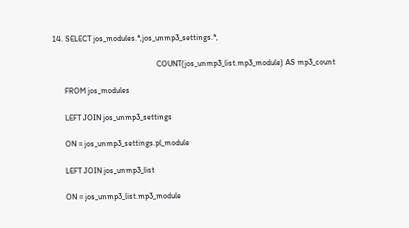14. SELECT jos_modules.*,jos_unmp3_settings.*,

                                                    COUNT(jos_unmp3_list.mp3_module) AS mp3_count

      FROM jos_modules

      LEFT JOIN jos_unmp3_settings

      ON = jos_unmp3_settings.pl_module

      LEFT JOIN jos_unmp3_list

      ON = jos_unmp3_list.mp3_module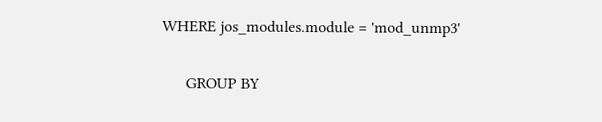WHERE jos_modules.module = 'mod_unmp3'

      GROUP BY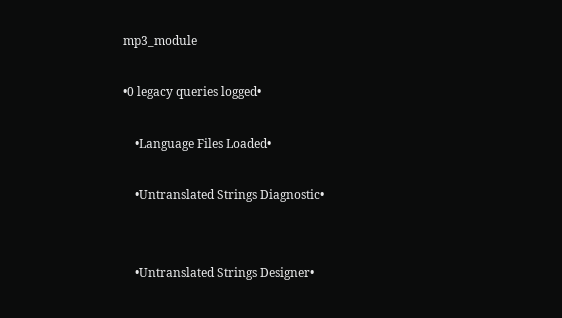mp3_module

•0 legacy queries logged•

    •Language Files Loaded•

    •Untranslated Strings Diagnostic•


    •Untranslated Strings Designer•